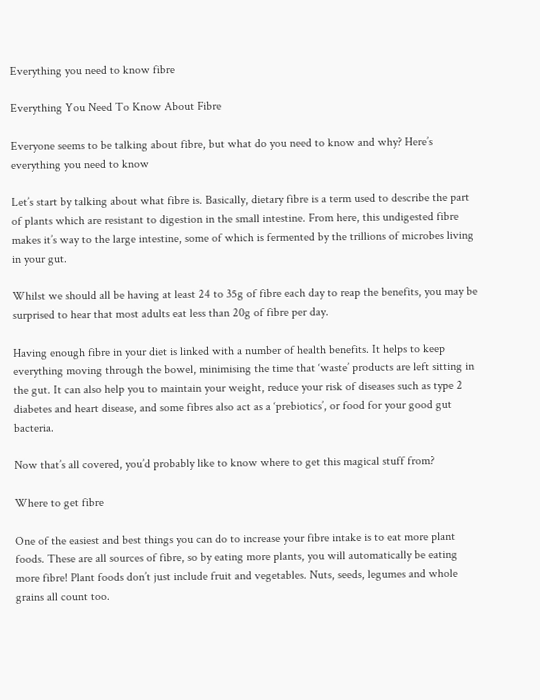Everything you need to know fibre

Everything You Need To Know About Fibre

Everyone seems to be talking about fibre, but what do you need to know and why? Here’s everything you need to know

Let’s start by talking about what fibre is. Basically, dietary fibre is a term used to describe the part of plants which are resistant to digestion in the small intestine. From here, this undigested fibre makes it’s way to the large intestine, some of which is fermented by the trillions of microbes living in your gut.

Whilst we should all be having at least 24 to 35g of fibre each day to reap the benefits, you may be surprised to hear that most adults eat less than 20g of fibre per day.

Having enough fibre in your diet is linked with a number of health benefits. It helps to keep everything moving through the bowel, minimising the time that ‘waste’ products are left sitting in the gut. It can also help you to maintain your weight, reduce your risk of diseases such as type 2 diabetes and heart disease, and some fibres also act as a ‘prebiotics’, or food for your good gut bacteria.

Now that’s all covered, you’d probably like to know where to get this magical stuff from?

Where to get fibre

One of the easiest and best things you can do to increase your fibre intake is to eat more plant foods. These are all sources of fibre, so by eating more plants, you will automatically be eating more fibre! Plant foods don’t just include fruit and vegetables. Nuts, seeds, legumes and whole grains all count too.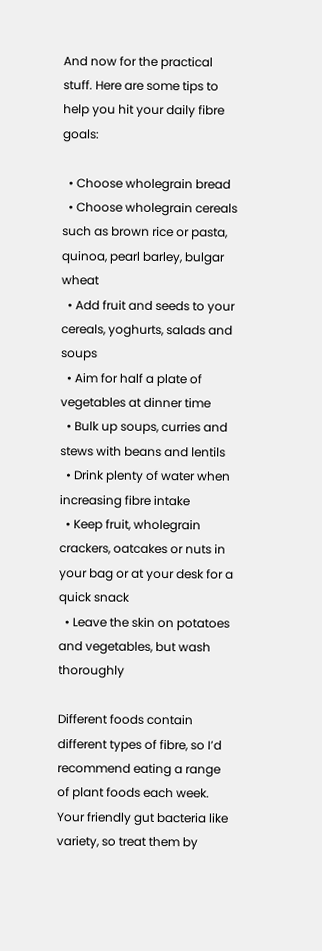And now for the practical stuff. Here are some tips to help you hit your daily fibre goals:

  • Choose wholegrain bread
  • Choose wholegrain cereals such as brown rice or pasta, quinoa, pearl barley, bulgar wheat
  • Add fruit and seeds to your cereals, yoghurts, salads and soups
  • Aim for half a plate of vegetables at dinner time
  • Bulk up soups, curries and stews with beans and lentils
  • Drink plenty of water when increasing fibre intake
  • Keep fruit, wholegrain crackers, oatcakes or nuts in your bag or at your desk for a quick snack
  • Leave the skin on potatoes and vegetables, but wash thoroughly

Different foods contain different types of fibre, so I’d recommend eating a range of plant foods each week. Your friendly gut bacteria like variety, so treat them by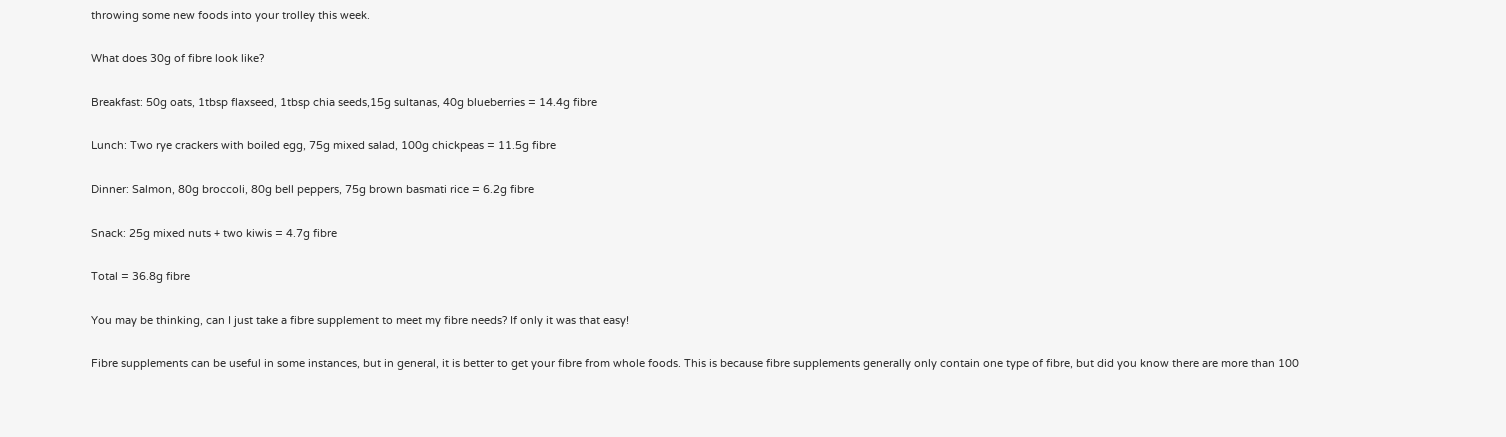throwing some new foods into your trolley this week.

What does 30g of fibre look like?

Breakfast: 50g oats, 1tbsp flaxseed, 1tbsp chia seeds,15g sultanas, 40g blueberries = 14.4g fibre

Lunch: Two rye crackers with boiled egg, 75g mixed salad, 100g chickpeas = 11.5g fibre

Dinner: Salmon, 80g broccoli, 80g bell peppers, 75g brown basmati rice = 6.2g fibre

Snack: 25g mixed nuts + two kiwis = 4.7g fibre

Total = 36.8g fibre

You may be thinking, can I just take a fibre supplement to meet my fibre needs? If only it was that easy!

Fibre supplements can be useful in some instances, but in general, it is better to get your fibre from whole foods. This is because fibre supplements generally only contain one type of fibre, but did you know there are more than 100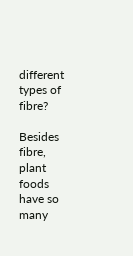different types of fibre?

Besides fibre, plant foods have so many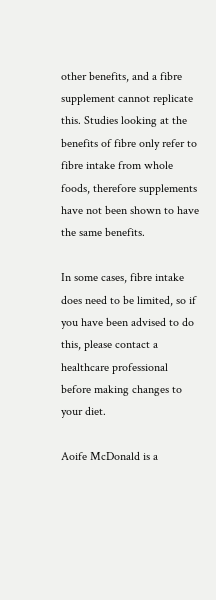other benefits, and a fibre supplement cannot replicate this. Studies looking at the benefits of fibre only refer to fibre intake from whole foods, therefore supplements have not been shown to have the same benefits.

In some cases, fibre intake does need to be limited, so if you have been advised to do this, please contact a healthcare professional before making changes to your diet.

Aoife McDonald is a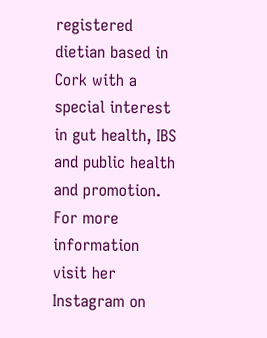registered dietian based in Cork with a special interest in gut health, IBS and public health and promotion. For more information visit her Instagram on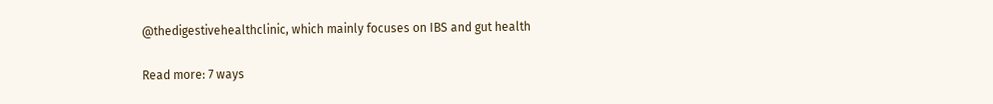@thedigestivehealthclinic, which mainly focuses on IBS and gut health

Read more: 7 ways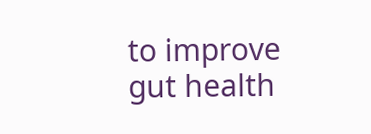to improve gut health